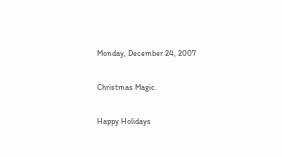Monday, December 24, 2007

Christmas Magic.

Happy Holidays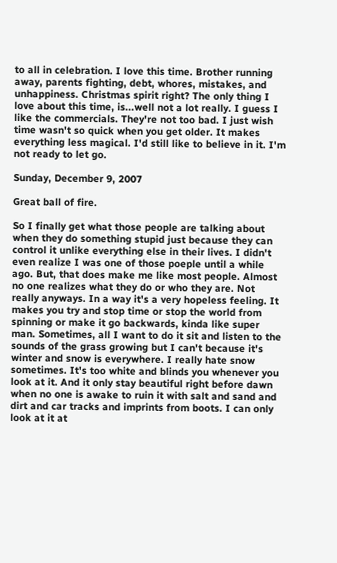to all in celebration. I love this time. Brother running away, parents fighting, debt, whores, mistakes, and unhappiness. Christmas spirit right? The only thing I love about this time, is...well not a lot really. I guess I like the commercials. They're not too bad. I just wish time wasn't so quick when you get older. It makes everything less magical. I'd still like to believe in it. I'm not ready to let go.

Sunday, December 9, 2007

Great ball of fire.

So I finally get what those people are talking about when they do something stupid just because they can control it unlike everything else in their lives. I didn't even realize I was one of those poeple until a while ago. But, that does make me like most people. Almost no one realizes what they do or who they are. Not really anyways. In a way it's a very hopeless feeling. It makes you try and stop time or stop the world from spinning or make it go backwards, kinda like super man. Sometimes, all I want to do it sit and listen to the sounds of the grass growing but I can't because it's winter and snow is everywhere. I really hate snow sometimes. It's too white and blinds you whenever you look at it. And it only stay beautiful right before dawn when no one is awake to ruin it with salt and sand and dirt and car tracks and imprints from boots. I can only look at it at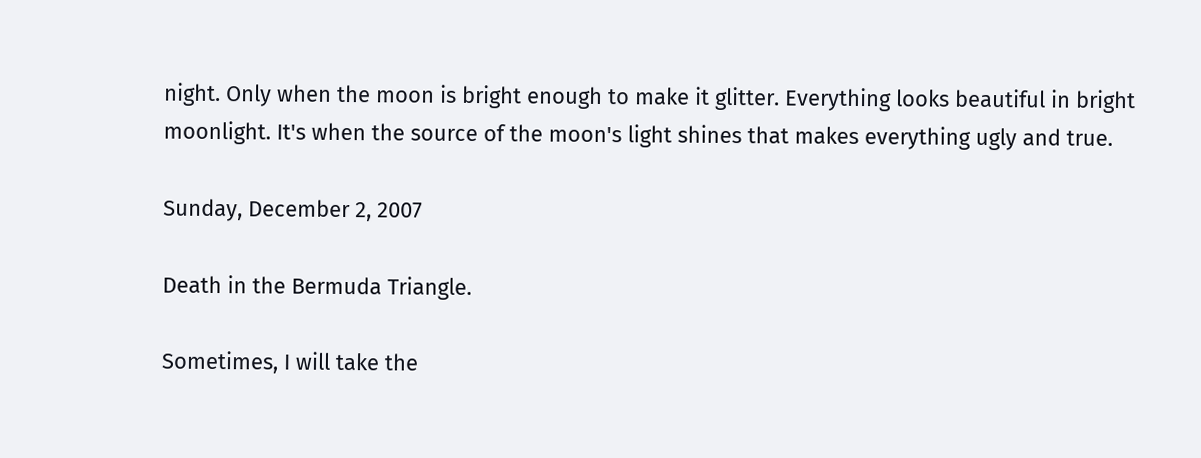night. Only when the moon is bright enough to make it glitter. Everything looks beautiful in bright moonlight. It's when the source of the moon's light shines that makes everything ugly and true.

Sunday, December 2, 2007

Death in the Bermuda Triangle.

Sometimes, I will take the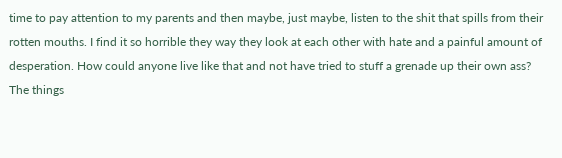time to pay attention to my parents and then maybe, just maybe, listen to the shit that spills from their rotten mouths. I find it so horrible they way they look at each other with hate and a painful amount of desperation. How could anyone live like that and not have tried to stuff a grenade up their own ass? The things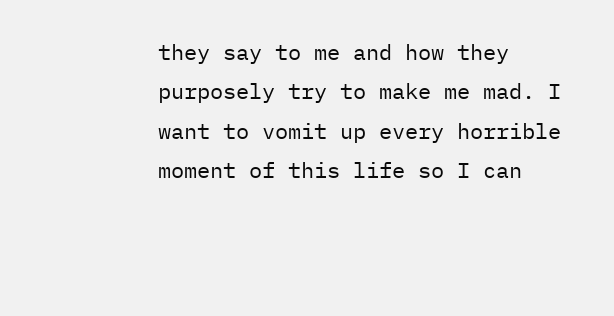they say to me and how they purposely try to make me mad. I want to vomit up every horrible moment of this life so I can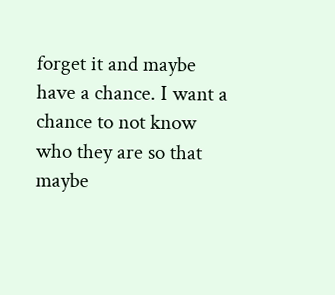forget it and maybe have a chance. I want a chance to not know who they are so that maybe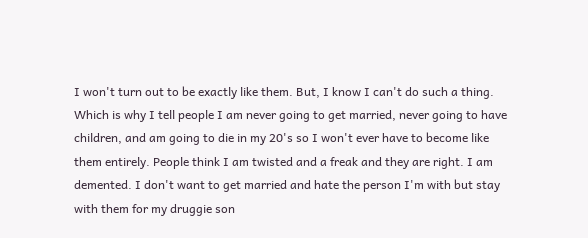I won't turn out to be exactly like them. But, I know I can't do such a thing. Which is why I tell people I am never going to get married, never going to have children, and am going to die in my 20's so I won't ever have to become like them entirely. People think I am twisted and a freak and they are right. I am demented. I don't want to get married and hate the person I'm with but stay with them for my druggie son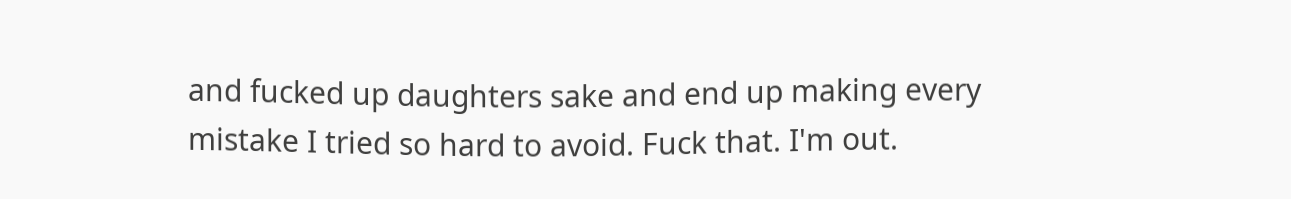and fucked up daughters sake and end up making every mistake I tried so hard to avoid. Fuck that. I'm out.